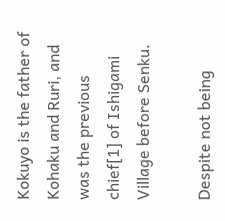Kokuyo is the father of Kohaku and Ruri, and was the previous chief[1] of Ishigami Village before Senku.

Despite not being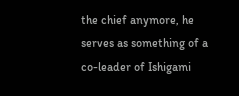the chief anymore, he serves as something of a co-leader of Ishigami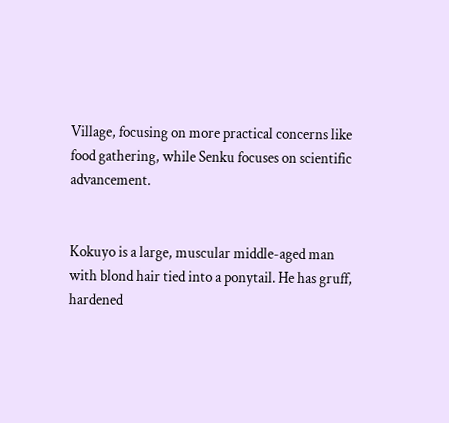Village, focusing on more practical concerns like food gathering, while Senku focuses on scientific advancement.


Kokuyo is a large, muscular middle-aged man with blond hair tied into a ponytail. He has gruff, hardened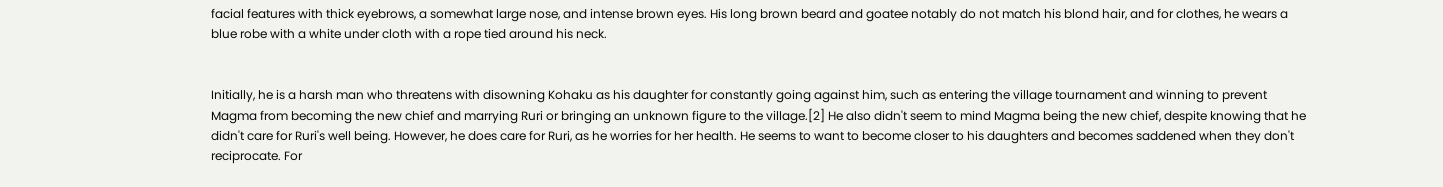facial features with thick eyebrows, a somewhat large nose, and intense brown eyes. His long brown beard and goatee notably do not match his blond hair, and for clothes, he wears a blue robe with a white under cloth with a rope tied around his neck.


Initially, he is a harsh man who threatens with disowning Kohaku as his daughter for constantly going against him, such as entering the village tournament and winning to prevent Magma from becoming the new chief and marrying Ruri or bringing an unknown figure to the village.[2] He also didn't seem to mind Magma being the new chief, despite knowing that he didn't care for Ruri's well being. However, he does care for Ruri, as he worries for her health. He seems to want to become closer to his daughters and becomes saddened when they don't reciprocate. For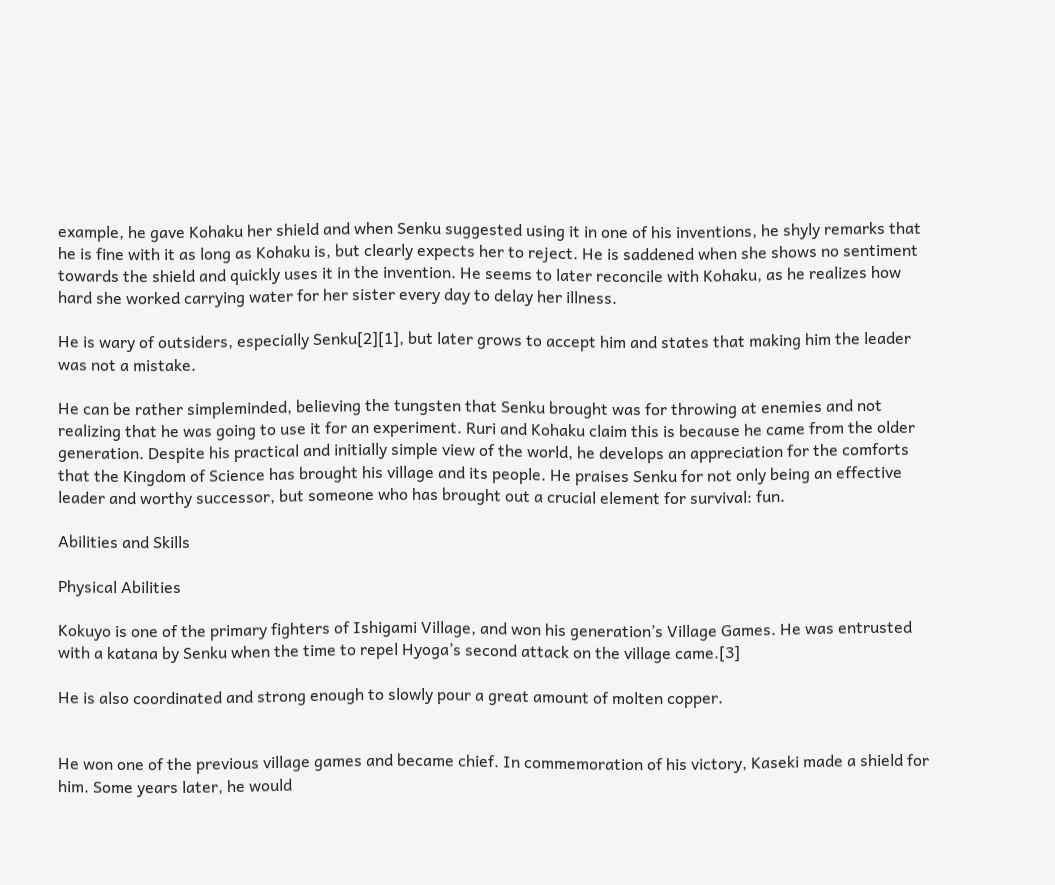example, he gave Kohaku her shield and when Senku suggested using it in one of his inventions, he shyly remarks that he is fine with it as long as Kohaku is, but clearly expects her to reject. He is saddened when she shows no sentiment towards the shield and quickly uses it in the invention. He seems to later reconcile with Kohaku, as he realizes how hard she worked carrying water for her sister every day to delay her illness.

He is wary of outsiders, especially Senku[2][1], but later grows to accept him and states that making him the leader was not a mistake.

He can be rather simpleminded, believing the tungsten that Senku brought was for throwing at enemies and not realizing that he was going to use it for an experiment. Ruri and Kohaku claim this is because he came from the older generation. Despite his practical and initially simple view of the world, he develops an appreciation for the comforts that the Kingdom of Science has brought his village and its people. He praises Senku for not only being an effective leader and worthy successor, but someone who has brought out a crucial element for survival: fun.

Abilities and Skills

Physical Abilities

Kokuyo is one of the primary fighters of Ishigami Village, and won his generation’s Village Games. He was entrusted with a katana by Senku when the time to repel Hyoga’s second attack on the village came.[3]

He is also coordinated and strong enough to slowly pour a great amount of molten copper.


He won one of the previous village games and became chief. In commemoration of his victory, Kaseki made a shield for him. Some years later, he would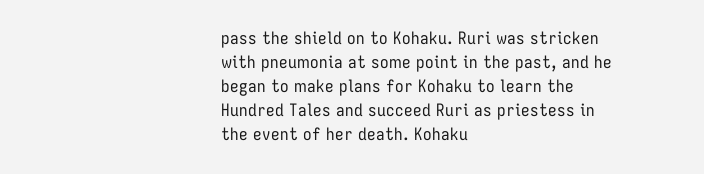pass the shield on to Kohaku. Ruri was stricken with pneumonia at some point in the past, and he began to make plans for Kohaku to learn the Hundred Tales and succeed Ruri as priestess in the event of her death. Kohaku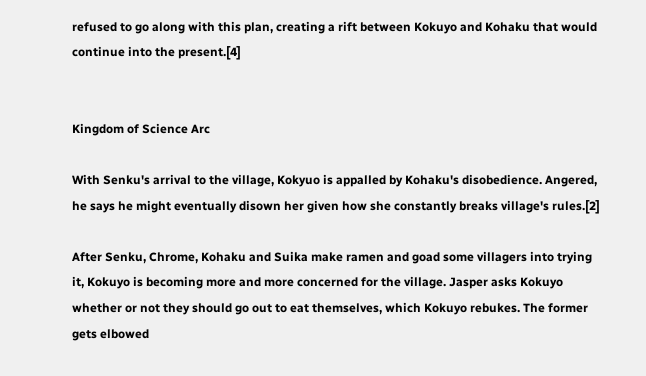refused to go along with this plan, creating a rift between Kokuyo and Kohaku that would continue into the present.[4]


Kingdom of Science Arc

With Senku's arrival to the village, Kokyuo is appalled by Kohaku's disobedience. Angered, he says he might eventually disown her given how she constantly breaks village's rules.[2]

After Senku, Chrome, Kohaku and Suika make ramen and goad some villagers into trying it, Kokuyo is becoming more and more concerned for the village. Jasper asks Kokuyo whether or not they should go out to eat themselves, which Kokuyo rebukes. The former gets elbowed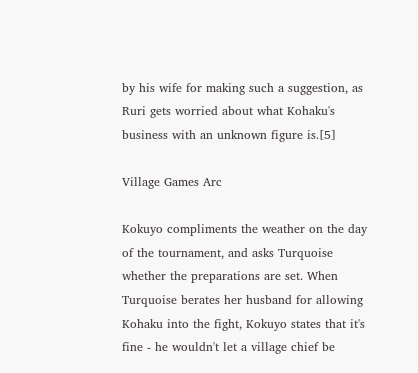by his wife for making such a suggestion, as Ruri gets worried about what Kohaku's business with an unknown figure is.[5]

Village Games Arc

Kokuyo compliments the weather on the day of the tournament, and asks Turquoise whether the preparations are set. When Turquoise berates her husband for allowing Kohaku into the fight, Kokuyo states that it's fine - he wouldn't let a village chief be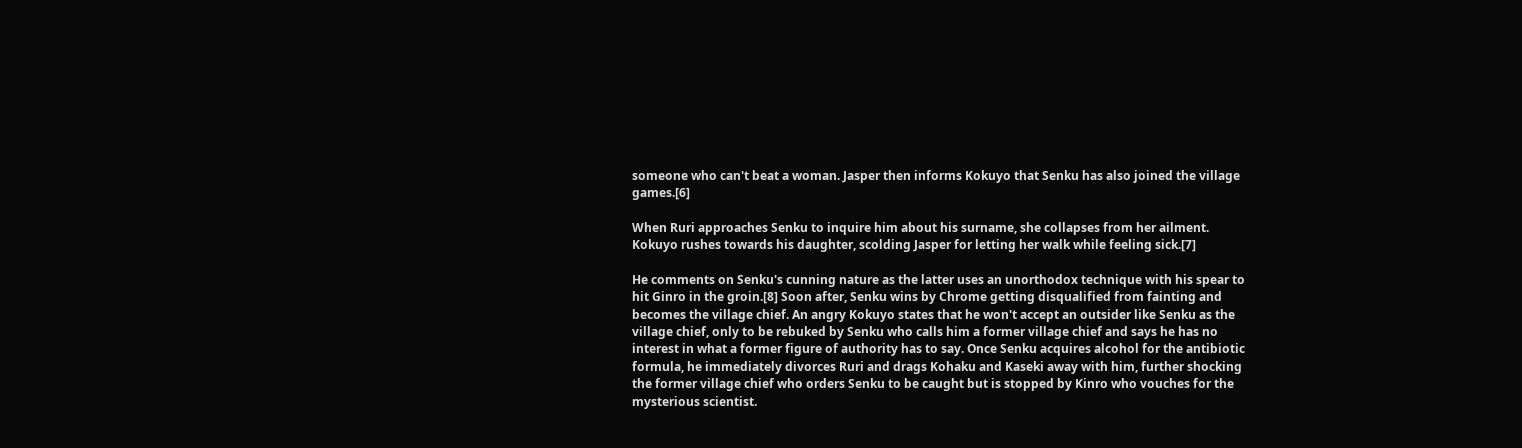someone who can't beat a woman. Jasper then informs Kokuyo that Senku has also joined the village games.[6]

When Ruri approaches Senku to inquire him about his surname, she collapses from her ailment. Kokuyo rushes towards his daughter, scolding Jasper for letting her walk while feeling sick.[7]

He comments on Senku's cunning nature as the latter uses an unorthodox technique with his spear to hit Ginro in the groin.[8] Soon after, Senku wins by Chrome getting disqualified from fainting and becomes the village chief. An angry Kokuyo states that he won't accept an outsider like Senku as the village chief, only to be rebuked by Senku who calls him a former village chief and says he has no interest in what a former figure of authority has to say. Once Senku acquires alcohol for the antibiotic formula, he immediately divorces Ruri and drags Kohaku and Kaseki away with him, further shocking the former village chief who orders Senku to be caught but is stopped by Kinro who vouches for the mysterious scientist.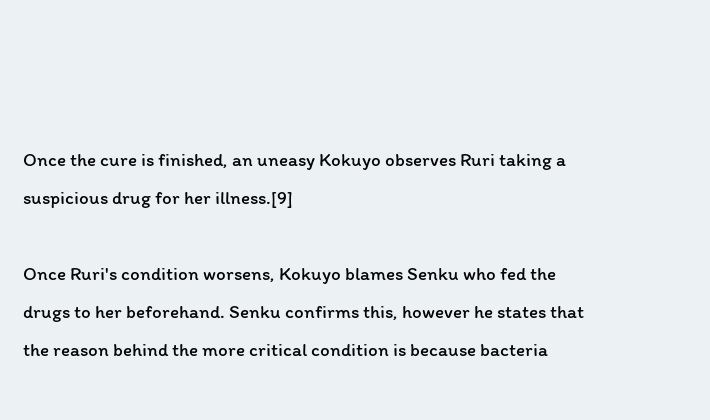Once the cure is finished, an uneasy Kokuyo observes Ruri taking a suspicious drug for her illness.[9]

Once Ruri's condition worsens, Kokuyo blames Senku who fed the drugs to her beforehand. Senku confirms this, however he states that the reason behind the more critical condition is because bacteria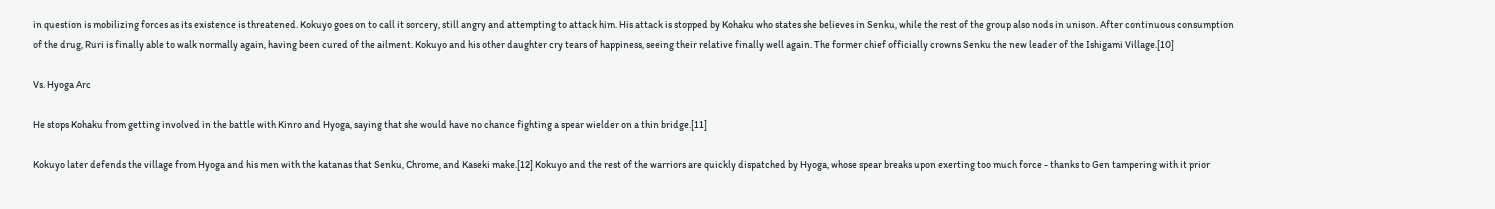in question is mobilizing forces as its existence is threatened. Kokuyo goes on to call it sorcery, still angry and attempting to attack him. His attack is stopped by Kohaku who states she believes in Senku, while the rest of the group also nods in unison. After continuous consumption of the drug, Ruri is finally able to walk normally again, having been cured of the ailment. Kokuyo and his other daughter cry tears of happiness, seeing their relative finally well again. The former chief officially crowns Senku the new leader of the Ishigami Village.[10]

Vs. Hyoga Arc

He stops Kohaku from getting involved in the battle with Kinro and Hyoga, saying that she would have no chance fighting a spear wielder on a thin bridge.[11]

Kokuyo later defends the village from Hyoga and his men with the katanas that Senku, Chrome, and Kaseki make.[12] Kokuyo and the rest of the warriors are quickly dispatched by Hyoga, whose spear breaks upon exerting too much force - thanks to Gen tampering with it prior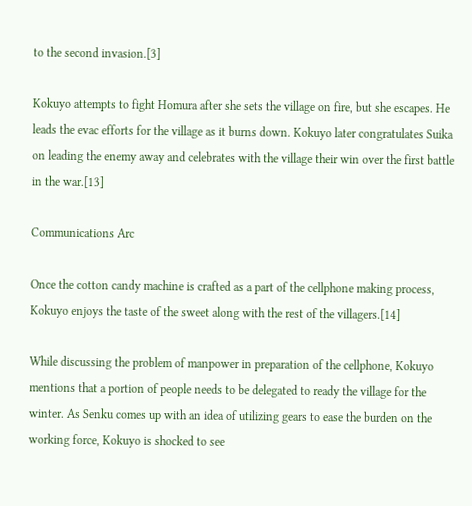to the second invasion.[3]

Kokuyo attempts to fight Homura after she sets the village on fire, but she escapes. He leads the evac efforts for the village as it burns down. Kokuyo later congratulates Suika on leading the enemy away and celebrates with the village their win over the first battle in the war.[13]

Communications Arc

Once the cotton candy machine is crafted as a part of the cellphone making process, Kokuyo enjoys the taste of the sweet along with the rest of the villagers.[14]

While discussing the problem of manpower in preparation of the cellphone, Kokuyo mentions that a portion of people needs to be delegated to ready the village for the winter. As Senku comes up with an idea of utilizing gears to ease the burden on the working force, Kokuyo is shocked to see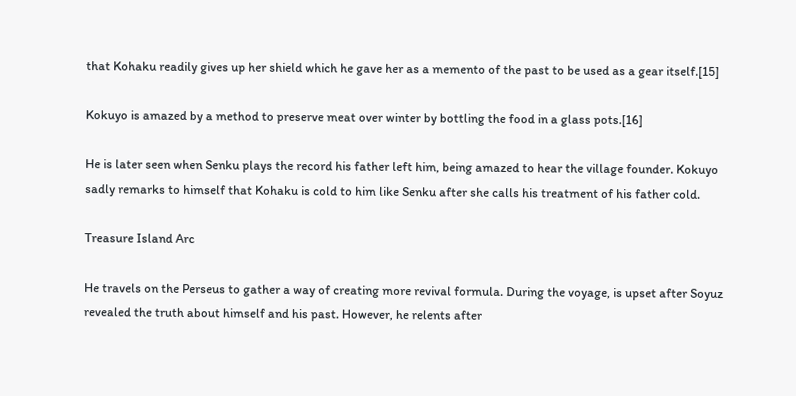that Kohaku readily gives up her shield which he gave her as a memento of the past to be used as a gear itself.[15]

Kokuyo is amazed by a method to preserve meat over winter by bottling the food in a glass pots.[16]

He is later seen when Senku plays the record his father left him, being amazed to hear the village founder. Kokuyo sadly remarks to himself that Kohaku is cold to him like Senku after she calls his treatment of his father cold.

Treasure Island Arc

He travels on the Perseus to gather a way of creating more revival formula. During the voyage, is upset after Soyuz revealed the truth about himself and his past. However, he relents after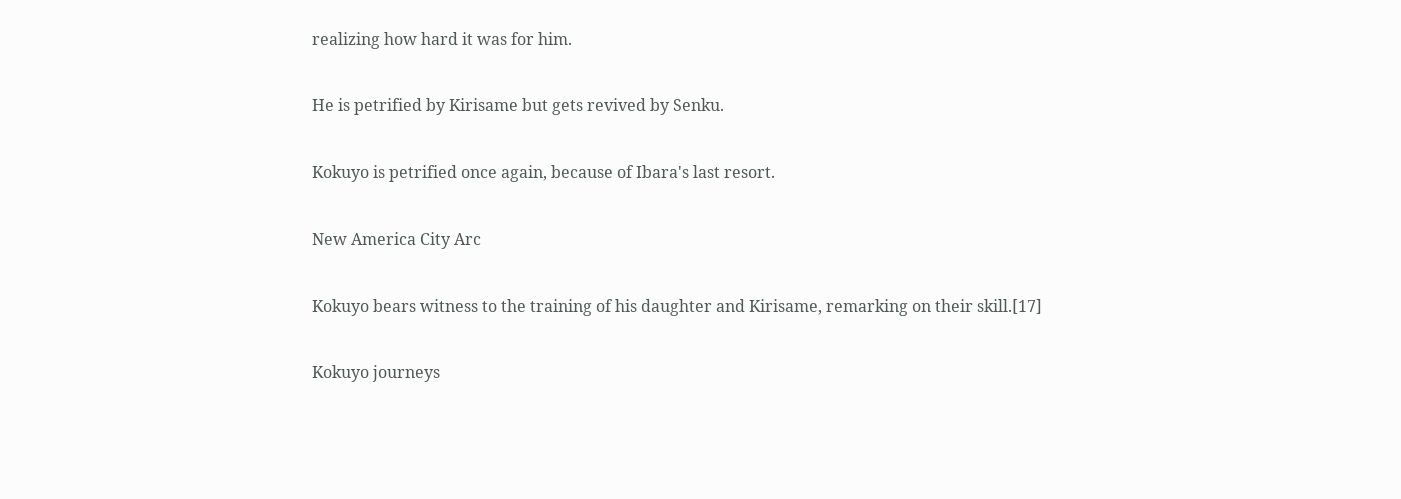realizing how hard it was for him.

He is petrified by Kirisame but gets revived by Senku.

Kokuyo is petrified once again, because of Ibara's last resort.

New America City Arc

Kokuyo bears witness to the training of his daughter and Kirisame, remarking on their skill.[17]

Kokuyo journeys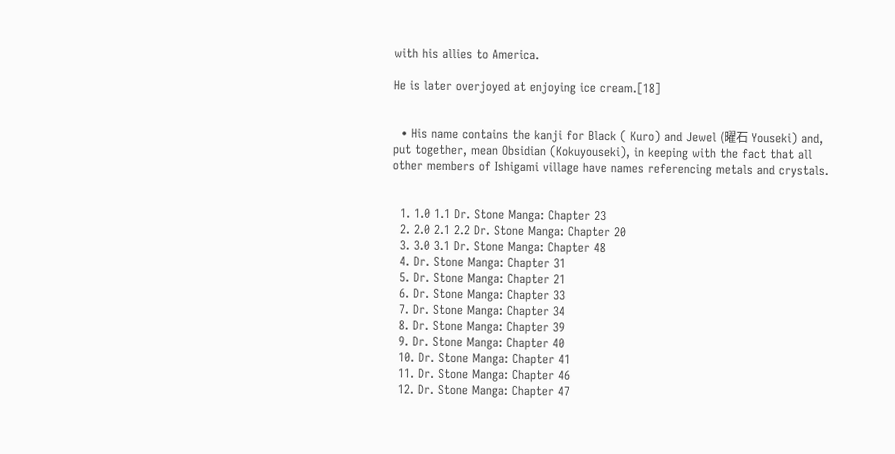with his allies to America.

He is later overjoyed at enjoying ice cream.[18]


  • His name contains the kanji for Black ( Kuro) and Jewel (曜石 Youseki) and, put together, mean Obsidian (Kokuyouseki), in keeping with the fact that all other members of Ishigami village have names referencing metals and crystals.


  1. 1.0 1.1 Dr. Stone Manga: Chapter 23
  2. 2.0 2.1 2.2 Dr. Stone Manga: Chapter 20
  3. 3.0 3.1 Dr. Stone Manga: Chapter 48
  4. Dr. Stone Manga: Chapter 31
  5. Dr. Stone Manga: Chapter 21
  6. Dr. Stone Manga: Chapter 33
  7. Dr. Stone Manga: Chapter 34
  8. Dr. Stone Manga: Chapter 39
  9. Dr. Stone Manga: Chapter 40
  10. Dr. Stone Manga: Chapter 41
  11. Dr. Stone Manga: Chapter 46
  12. Dr. Stone Manga: Chapter 47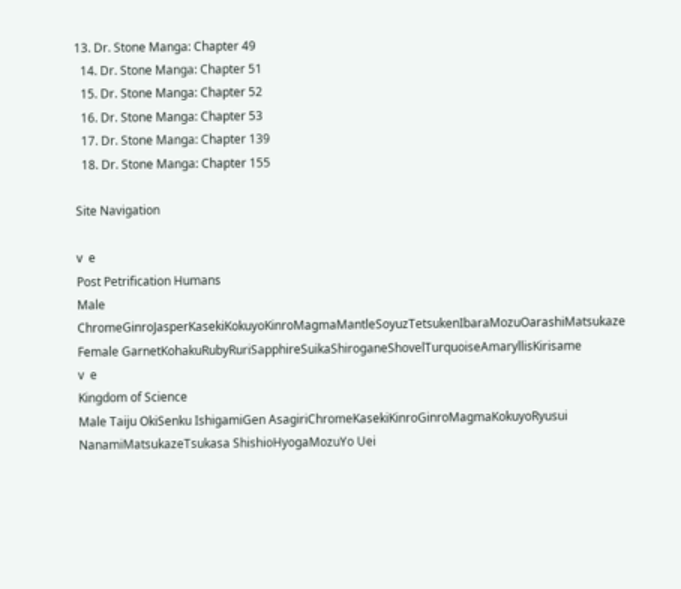13. Dr. Stone Manga: Chapter 49
  14. Dr. Stone Manga: Chapter 51
  15. Dr. Stone Manga: Chapter 52
  16. Dr. Stone Manga: Chapter 53
  17. Dr. Stone Manga: Chapter 139
  18. Dr. Stone Manga: Chapter 155

Site Navigation

v  e
Post Petrification Humans
Male ChromeGinroJasperKasekiKokuyoKinroMagmaMantleSoyuzTetsukenIbaraMozuOarashiMatsukaze
Female GarnetKohakuRubyRuriSapphireSuikaShiroganeShovelTurquoiseAmaryllisKirisame
v  e
Kingdom of Science
Male Taiju OkiSenku IshigamiGen AsagiriChromeKasekiKinroGinroMagmaKokuyoRyusui NanamiMatsukazeTsukasa ShishioHyogaMozuYo Uei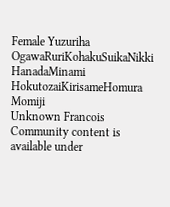Female Yuzuriha OgawaRuriKohakuSuikaNikki HanadaMinami HokutozaiKirisameHomura Momiji
Unknown Francois
Community content is available under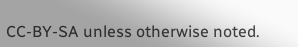CC-BY-SA unless otherwise noted.